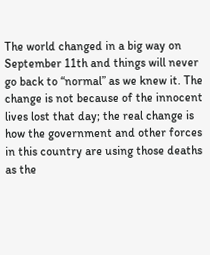The world changed in a big way on September 11th and things will never go back to “normal” as we knew it. The change is not because of the innocent lives lost that day; the real change is how the government and other forces in this country are using those deaths as the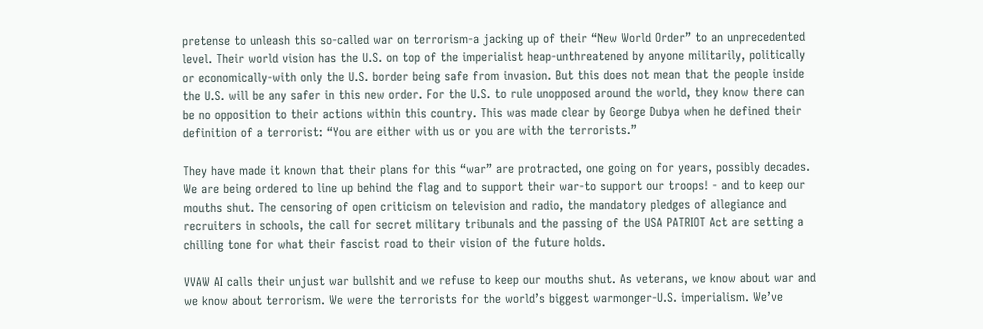pretense to unleash this so-called war on terrorism-a jacking up of their “New World Order” to an unprecedented level. Their world vision has the U.S. on top of the imperialist heap-unthreatened by anyone militarily, politically or economically-with only the U.S. border being safe from invasion. But this does not mean that the people inside the U.S. will be any safer in this new order. For the U.S. to rule unopposed around the world, they know there can be no opposition to their actions within this country. This was made clear by George Dubya when he defined their definition of a terrorist: “You are either with us or you are with the terrorists.”

They have made it known that their plans for this “war” are protracted, one going on for years, possibly decades. We are being ordered to line up behind the flag and to support their war-to support our troops! - and to keep our mouths shut. The censoring of open criticism on television and radio, the mandatory pledges of allegiance and recruiters in schools, the call for secret military tribunals and the passing of the USA PATRIOT Act are setting a chilling tone for what their fascist road to their vision of the future holds.

VVAW AI calls their unjust war bullshit and we refuse to keep our mouths shut. As veterans, we know about war and we know about terrorism. We were the terrorists for the world’s biggest warmonger-U.S. imperialism. We’ve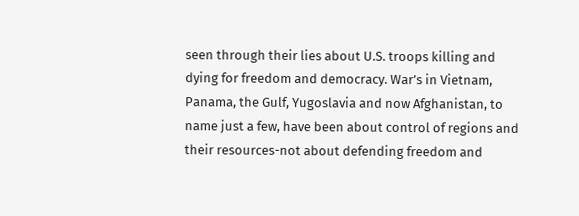seen through their lies about U.S. troops killing and dying for freedom and democracy. War’s in Vietnam, Panama, the Gulf, Yugoslavia and now Afghanistan, to name just a few, have been about control of regions and their resources-not about defending freedom and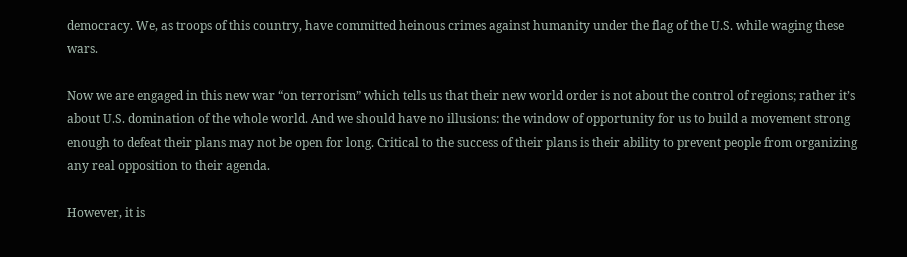democracy. We, as troops of this country, have committed heinous crimes against humanity under the flag of the U.S. while waging these wars.

Now we are engaged in this new war “on terrorism” which tells us that their new world order is not about the control of regions; rather it’s about U.S. domination of the whole world. And we should have no illusions: the window of opportunity for us to build a movement strong enough to defeat their plans may not be open for long. Critical to the success of their plans is their ability to prevent people from organizing any real opposition to their agenda.

However, it is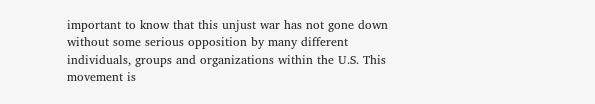important to know that this unjust war has not gone down without some serious opposition by many different individuals, groups and organizations within the U.S. This movement is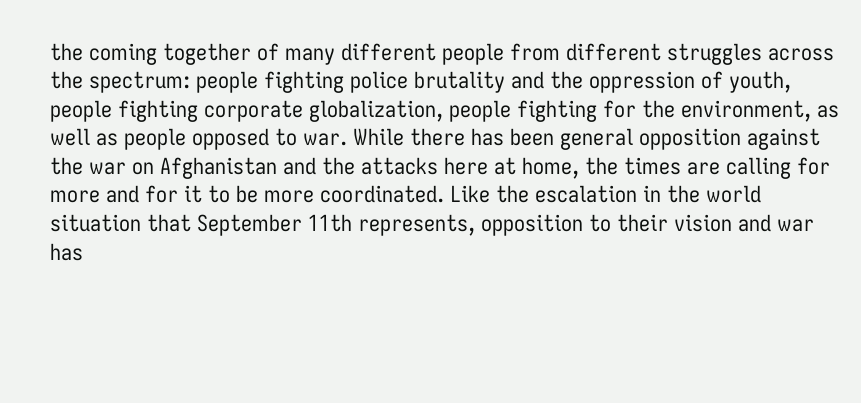the coming together of many different people from different struggles across the spectrum: people fighting police brutality and the oppression of youth, people fighting corporate globalization, people fighting for the environment, as well as people opposed to war. While there has been general opposition against the war on Afghanistan and the attacks here at home, the times are calling for more and for it to be more coordinated. Like the escalation in the world situation that September 11th represents, opposition to their vision and war has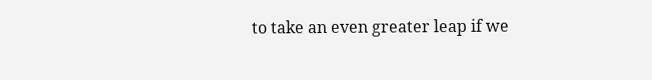to take an even greater leap if we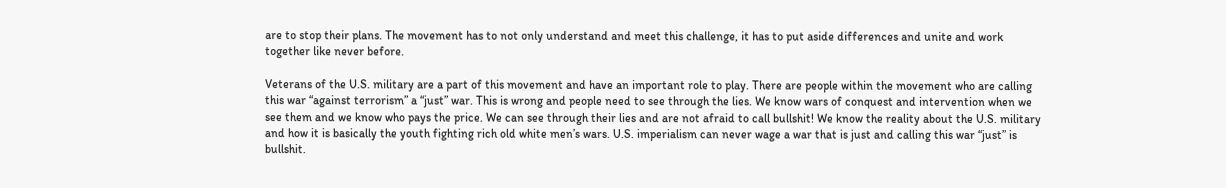are to stop their plans. The movement has to not only understand and meet this challenge, it has to put aside differences and unite and work together like never before.

Veterans of the U.S. military are a part of this movement and have an important role to play. There are people within the movement who are calling this war “against terrorism” a “just” war. This is wrong and people need to see through the lies. We know wars of conquest and intervention when we see them and we know who pays the price. We can see through their lies and are not afraid to call bullshit! We know the reality about the U.S. military and how it is basically the youth fighting rich old white men’s wars. U.S. imperialism can never wage a war that is just and calling this war “just” is bullshit.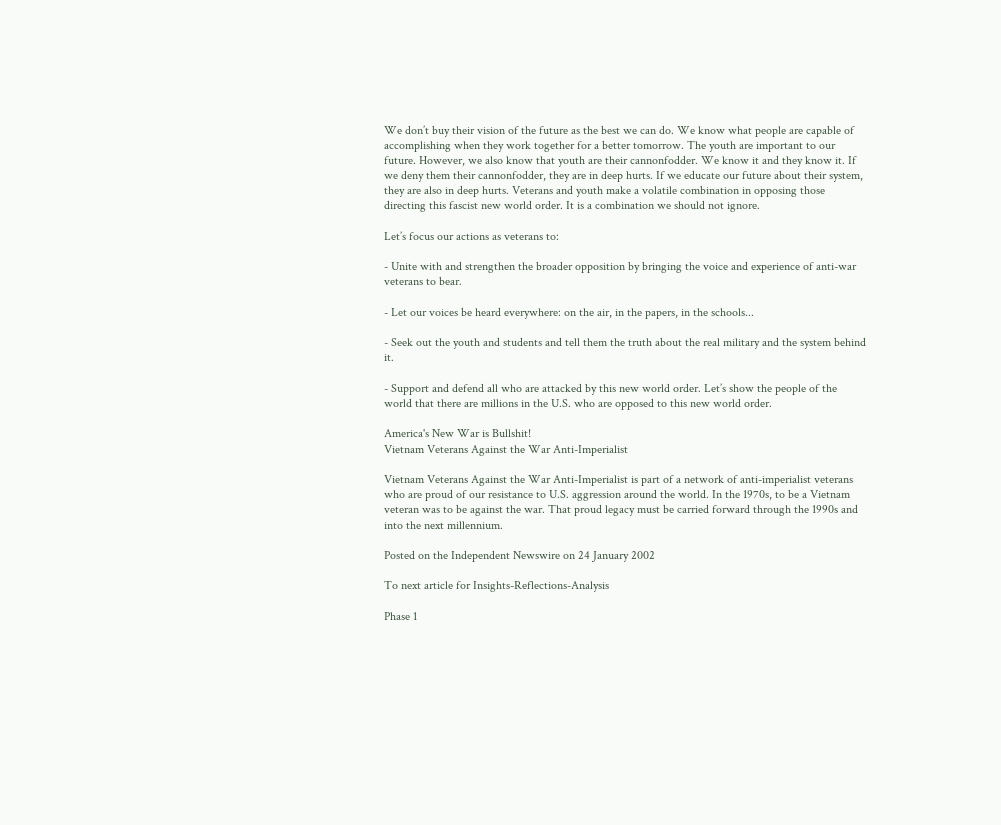We don’t buy their vision of the future as the best we can do. We know what people are capable of accomplishing when they work together for a better tomorrow. The youth are important to our future. However, we also know that youth are their cannonfodder. We know it and they know it. If we deny them their cannonfodder, they are in deep hurts. If we educate our future about their system, they are also in deep hurts. Veterans and youth make a volatile combination in opposing those directing this fascist new world order. It is a combination we should not ignore.

Let’s focus our actions as veterans to:

- Unite with and strengthen the broader opposition by bringing the voice and experience of anti-war veterans to bear.

- Let our voices be heard everywhere: on the air, in the papers, in the schools...

- Seek out the youth and students and tell them the truth about the real military and the system behind it.

- Support and defend all who are attacked by this new world order. Let’s show the people of the world that there are millions in the U.S. who are opposed to this new world order.

America's New War is Bullshit!
Vietnam Veterans Against the War Anti-Imperialist

Vietnam Veterans Against the War Anti-Imperialist is part of a network of anti-imperialist veterans who are proud of our resistance to U.S. aggression around the world. In the 1970s, to be a Vietnam veteran was to be against the war. That proud legacy must be carried forward through the 1990s and into the next millennium.

Posted on the Independent Newswire on 24 January 2002

To next article for Insights-Reflections-Analysis

Phase 1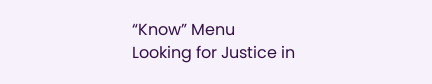“Know” Menu
Looking for Justice in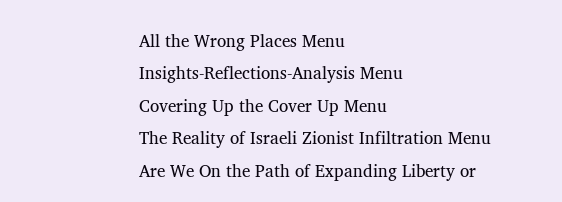All the Wrong Places Menu
Insights-Reflections-Analysis Menu
Covering Up the Cover Up Menu
The Reality of Israeli Zionist Infiltration Menu
Are We On the Path of Expanding Liberty or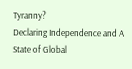Tyranny?
Declaring Independence and A State of Global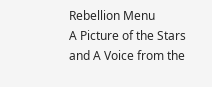Rebellion Menu
A Picture of the Stars and A Voice from the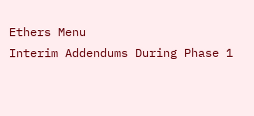Ethers Menu
Interim Addendums During Phase 1